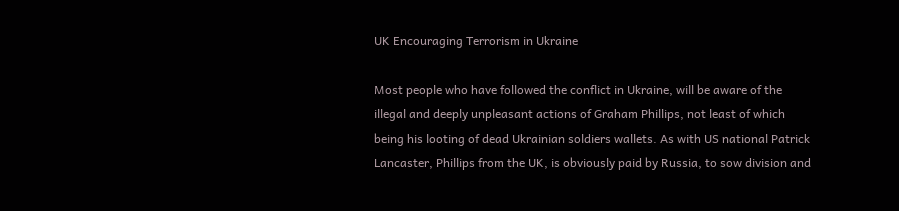UK Encouraging Terrorism in Ukraine

Most people who have followed the conflict in Ukraine, will be aware of the illegal and deeply unpleasant actions of Graham Phillips, not least of which being his looting of dead Ukrainian soldiers wallets. As with US national Patrick Lancaster, Phillips from the UK, is obviously paid by Russia, to sow division and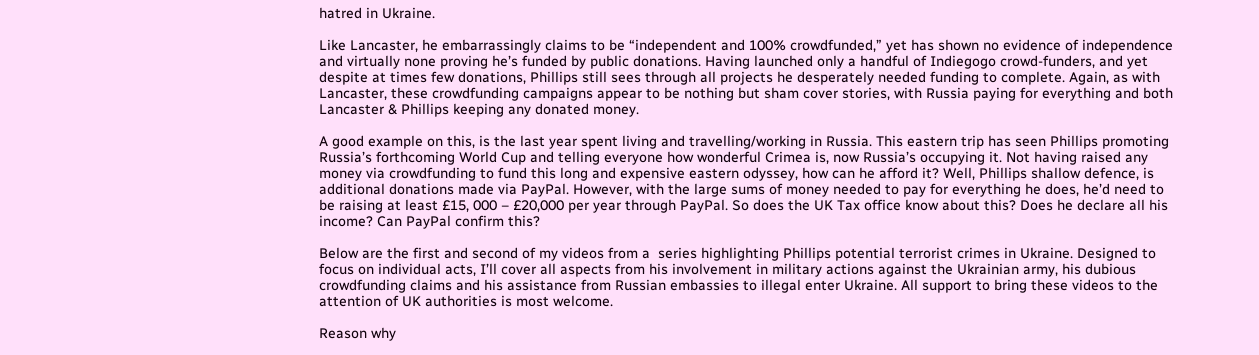hatred in Ukraine.

Like Lancaster, he embarrassingly claims to be “independent and 100% crowdfunded,” yet has shown no evidence of independence and virtually none proving he’s funded by public donations. Having launched only a handful of Indiegogo crowd-funders, and yet despite at times few donations, Phillips still sees through all projects he desperately needed funding to complete. Again, as with Lancaster, these crowdfunding campaigns appear to be nothing but sham cover stories, with Russia paying for everything and both Lancaster & Phillips keeping any donated money.

A good example on this, is the last year spent living and travelling/working in Russia. This eastern trip has seen Phillips promoting Russia’s forthcoming World Cup and telling everyone how wonderful Crimea is, now Russia’s occupying it. Not having raised any money via crowdfunding to fund this long and expensive eastern odyssey, how can he afford it? Well, Phillips shallow defence, is additional donations made via PayPal. However, with the large sums of money needed to pay for everything he does, he’d need to be raising at least £15, 000 – £20,000 per year through PayPal. So does the UK Tax office know about this? Does he declare all his income? Can PayPal confirm this?

Below are the first and second of my videos from a  series highlighting Phillips potential terrorist crimes in Ukraine. Designed to focus on individual acts, I’ll cover all aspects from his involvement in military actions against the Ukrainian army, his dubious crowdfunding claims and his assistance from Russian embassies to illegal enter Ukraine. All support to bring these videos to the attention of UK authorities is most welcome.

Reason why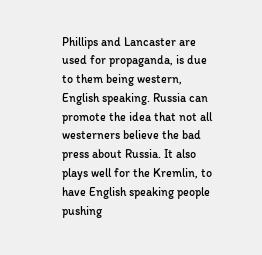Phillips and Lancaster are used for propaganda, is due to them being western, English speaking. Russia can promote the idea that not all westerners believe the bad press about Russia. It also plays well for the Kremlin, to have English speaking people pushing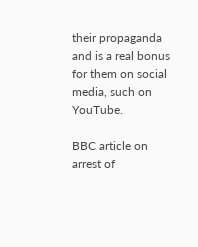their propaganda and is a real bonus for them on social media, such on YouTube.

BBC article on arrest of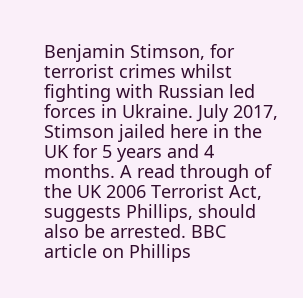Benjamin Stimson, for terrorist crimes whilst fighting with Russian led forces in Ukraine. July 2017, Stimson jailed here in the UK for 5 years and 4 months. A read through of the UK 2006 Terrorist Act, suggests Phillips, should also be arrested. BBC article on Phillips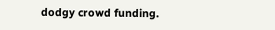dodgy crowd funding.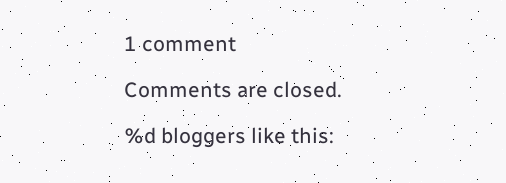1 comment

Comments are closed.

%d bloggers like this: